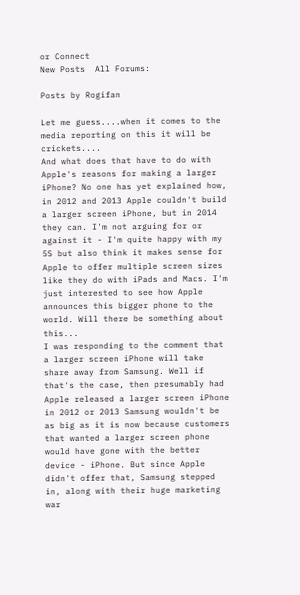or Connect
New Posts  All Forums:

Posts by Rogifan

Let me guess....when it comes to the media reporting on this it will be crickets....
And what does that have to do with Apple's reasons for making a larger iPhone? No one has yet explained how, in 2012 and 2013 Apple couldn't build a larger screen iPhone, but in 2014 they can. I'm not arguing for or against it - I'm quite happy with my 5S but also think it makes sense for Apple to offer multiple screen sizes like they do with iPads and Macs. I'm just interested to see how Apple announces this bigger phone to the world. Will there be something about this...
I was responding to the comment that a larger screen iPhone will take share away from Samsung. Well if that's the case, then presumably had Apple released a larger screen iPhone in 2012 or 2013 Samsung wouldn't be as big as it is now because customers that wanted a larger screen phone would have gone with the better device - iPhone. But since Apple didn't offer that, Samsung stepped in, along with their huge marketing war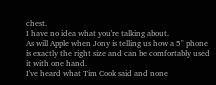chest.
I have no idea what you're talking about.
As will Apple when Jony is telling us how a 5" phone is exactly the right size and can be comfortably used it with one hand.
I've heard what Tim Cook said and none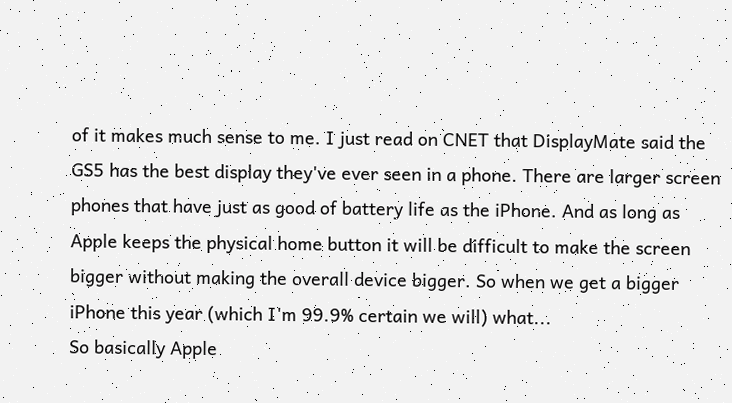of it makes much sense to me. I just read on CNET that DisplayMate said the GS5 has the best display they've ever seen in a phone. There are larger screen phones that have just as good of battery life as the iPhone. And as long as Apple keeps the physical home button it will be difficult to make the screen bigger without making the overall device bigger. So when we get a bigger iPhone this year (which I'm 99.9% certain we will) what...
So basically Apple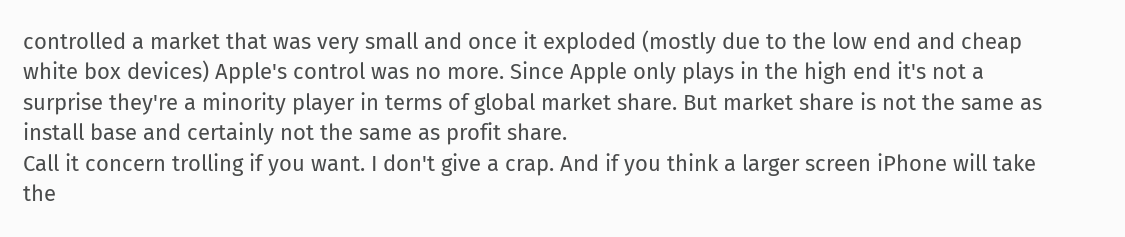controlled a market that was very small and once it exploded (mostly due to the low end and cheap white box devices) Apple's control was no more. Since Apple only plays in the high end it's not a surprise they're a minority player in terms of global market share. But market share is not the same as install base and certainly not the same as profit share.
Call it concern trolling if you want. I don't give a crap. And if you think a larger screen iPhone will take the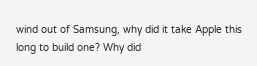wind out of Samsung, why did it take Apple this long to build one? Why did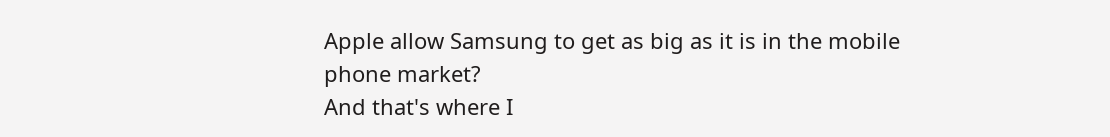Apple allow Samsung to get as big as it is in the mobile phone market?
And that's where I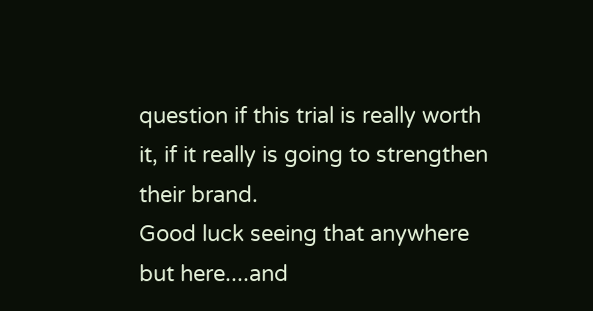question if this trial is really worth it, if it really is going to strengthen their brand.
Good luck seeing that anywhere but here....and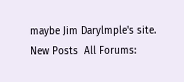maybe Jim Darylmple's site.
New Posts  All Forums: